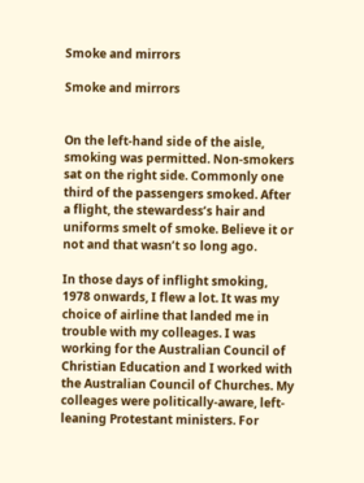Smoke and mirrors

Smoke and mirrors


On the left-hand side of the aisle, smoking was permitted. Non-smokers sat on the right side. Commonly one third of the passengers smoked. After a flight, the stewardess’s hair and uniforms smelt of smoke. Believe it or not and that wasn’t so long ago.

In those days of inflight smoking, 1978 onwards, I flew a lot. It was my choice of airline that landed me in trouble with my colleages. I was working for the Australian Council of Christian Education and I worked with the Australian Council of Churches. My colleages were politically-aware, left-leaning Protestant ministers. For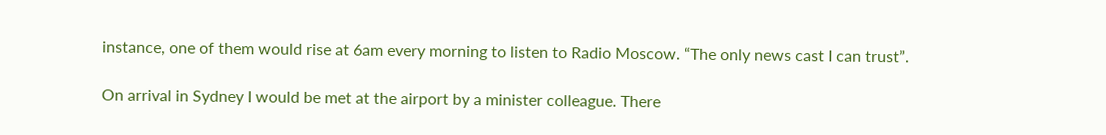instance, one of them would rise at 6am every morning to listen to Radio Moscow. “The only news cast I can trust”.

On arrival in Sydney I would be met at the airport by a minister colleague. There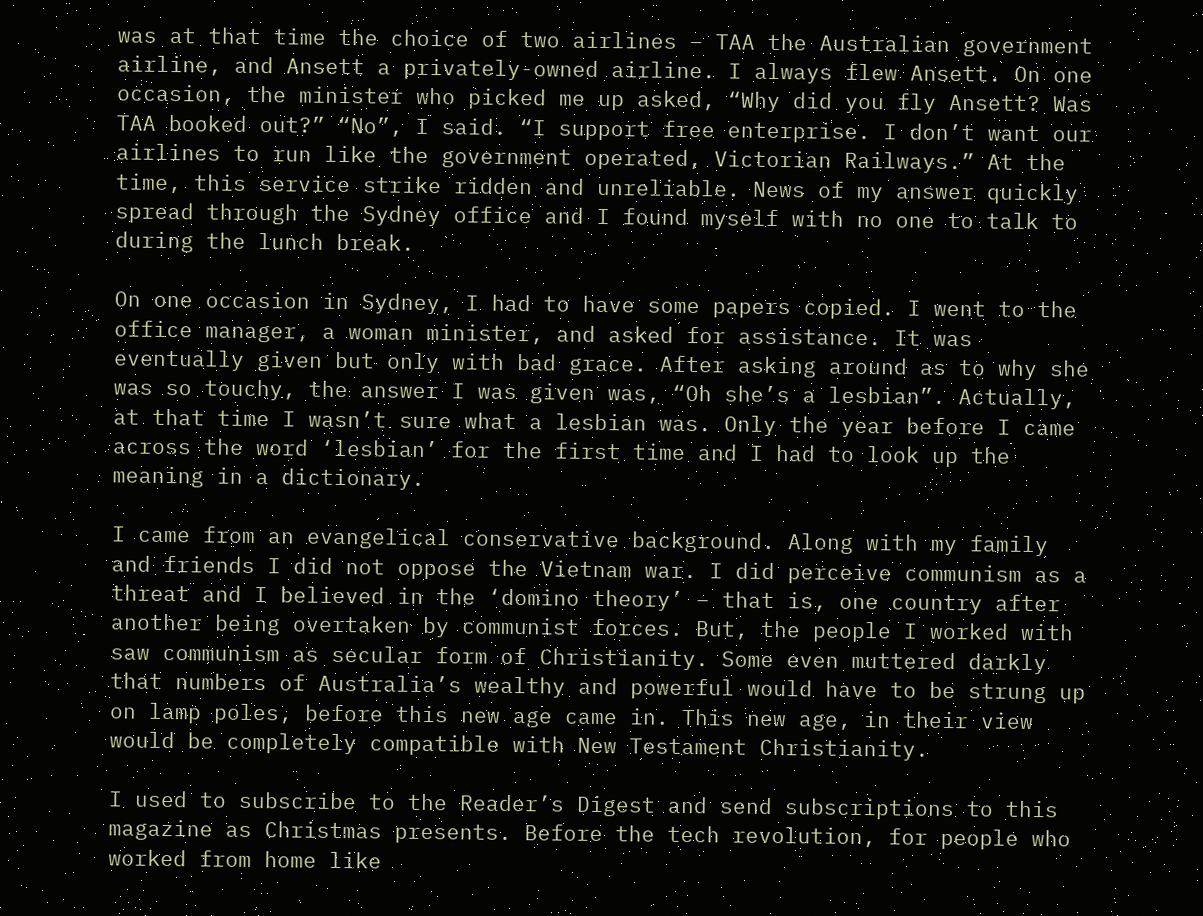was at that time the choice of two airlines – TAA the Australian government airline, and Ansett a privately-owned airline. I always flew Ansett. On one occasion, the minister who picked me up asked, “Why did you fly Ansett? Was TAA booked out?” “No”, I said. “I support free enterprise. I don’t want our airlines to run like the government operated, Victorian Railways.” At the time, this service strike ridden and unreliable. News of my answer quickly spread through the Sydney office and I found myself with no one to talk to during the lunch break.

On one occasion in Sydney, I had to have some papers copied. I went to the office manager, a woman minister, and asked for assistance. It was eventually given but only with bad grace. After asking around as to why she was so touchy, the answer I was given was, “Oh she’s a lesbian”. Actually, at that time I wasn’t sure what a lesbian was. Only the year before I came across the word ‘lesbian’ for the first time and I had to look up the meaning in a dictionary.

I came from an evangelical conservative background. Along with my family and friends I did not oppose the Vietnam war. I did perceive communism as a threat and I believed in the ‘domino theory’ – that is, one country after another being overtaken by communist forces. But, the people I worked with saw communism as secular form of Christianity. Some even muttered darkly that numbers of Australia’s wealthy and powerful would have to be strung up on lamp poles, before this new age came in. This new age, in their view would be completely compatible with New Testament Christianity.

I used to subscribe to the Reader’s Digest and send subscriptions to this magazine as Christmas presents. Before the tech revolution, for people who worked from home like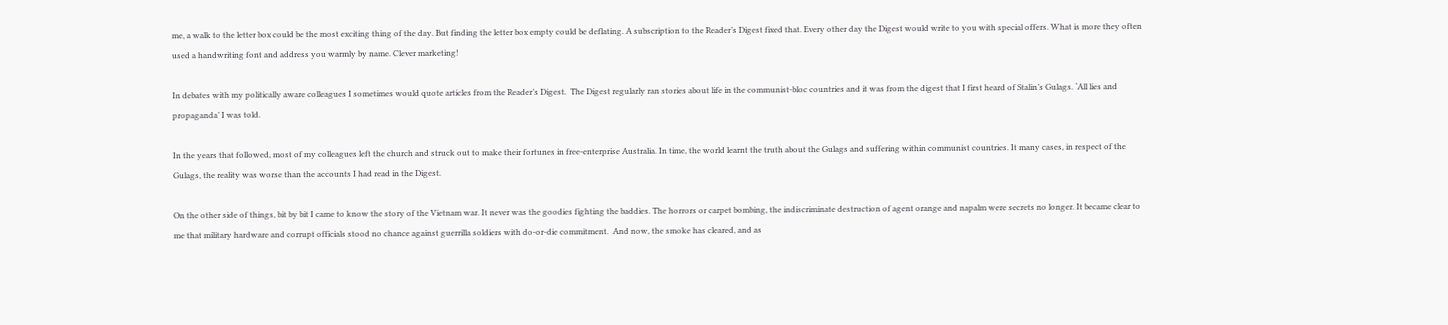me, a walk to the letter box could be the most exciting thing of the day. But finding the letter box empty could be deflating. A subscription to the Reader’s Digest fixed that. Every other day the Digest would write to you with special offers. What is more they often used a handwriting font and address you warmly by name. Clever marketing!

In debates with my politically aware colleagues I sometimes would quote articles from the Reader’s Digest.  The Digest regularly ran stories about life in the communist-bloc countries and it was from the digest that I first heard of Stalin’s Gulags. ‘All lies and propaganda’ I was told.

In the years that followed, most of my colleagues left the church and struck out to make their fortunes in free-enterprise Australia. In time, the world learnt the truth about the Gulags and suffering within communist countries. It many cases, in respect of the Gulags, the reality was worse than the accounts I had read in the Digest.

On the other side of things, bit by bit I came to know the story of the Vietnam war. It never was the goodies fighting the baddies. The horrors or carpet bombing, the indiscriminate destruction of agent orange and napalm were secrets no longer. It became clear to me that military hardware and corrupt officials stood no chance against guerrilla soldiers with do-or-die commitment.  And now, the smoke has cleared, and as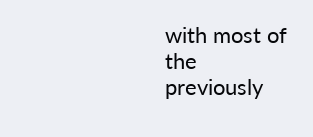with most of the previously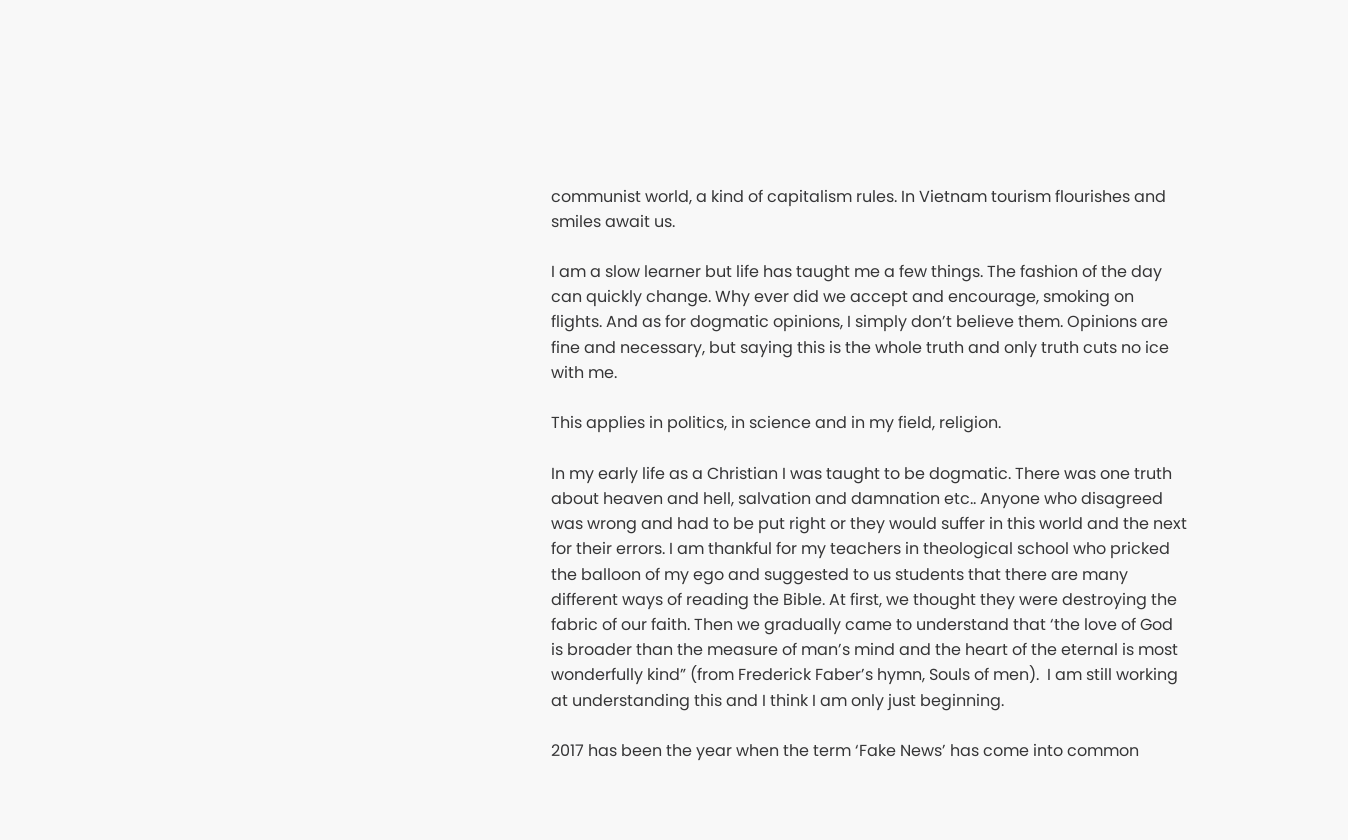communist world, a kind of capitalism rules. In Vietnam tourism flourishes and smiles await us.

I am a slow learner but life has taught me a few things. The fashion of the day can quickly change. Why ever did we accept and encourage, smoking on flights. And as for dogmatic opinions, I simply don’t believe them. Opinions are fine and necessary, but saying this is the whole truth and only truth cuts no ice with me.

This applies in politics, in science and in my field, religion.

In my early life as a Christian I was taught to be dogmatic. There was one truth about heaven and hell, salvation and damnation etc.. Anyone who disagreed was wrong and had to be put right or they would suffer in this world and the next for their errors. I am thankful for my teachers in theological school who pricked the balloon of my ego and suggested to us students that there are many different ways of reading the Bible. At first, we thought they were destroying the fabric of our faith. Then we gradually came to understand that ‘the love of God is broader than the measure of man’s mind and the heart of the eternal is most wonderfully kind” (from Frederick Faber’s hymn, Souls of men).  I am still working at understanding this and I think I am only just beginning.

2017 has been the year when the term ‘Fake News’ has come into common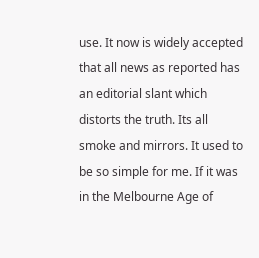use. It now is widely accepted that all news as reported has an editorial slant which distorts the truth. Its all smoke and mirrors. It used to be so simple for me. If it was in the Melbourne Age of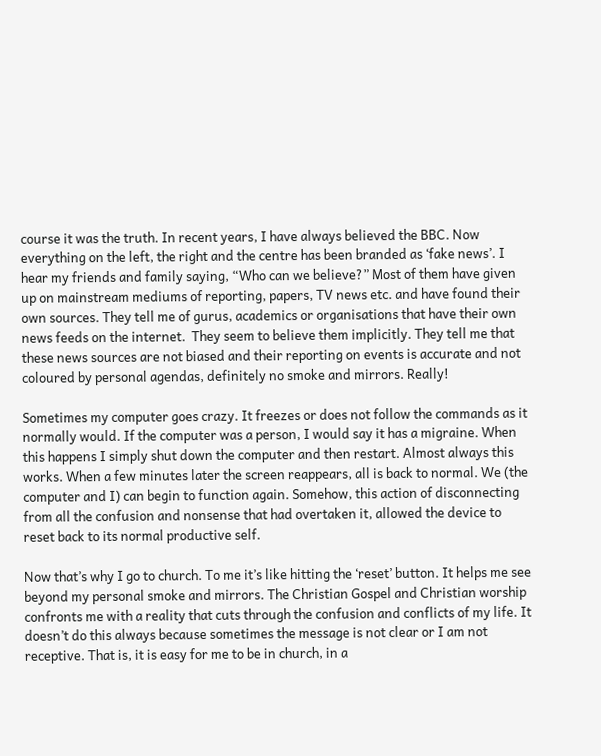course it was the truth. In recent years, I have always believed the BBC. Now everything on the left, the right and the centre has been branded as ‘fake news’. I hear my friends and family saying, “Who can we believe?” Most of them have given up on mainstream mediums of reporting, papers, TV news etc. and have found their own sources. They tell me of gurus, academics or organisations that have their own news feeds on the internet.  They seem to believe them implicitly. They tell me that these news sources are not biased and their reporting on events is accurate and not coloured by personal agendas, definitely no smoke and mirrors. Really!

Sometimes my computer goes crazy. It freezes or does not follow the commands as it normally would. If the computer was a person, I would say it has a migraine. When this happens I simply shut down the computer and then restart. Almost always this works. When a few minutes later the screen reappears, all is back to normal. We (the computer and I) can begin to function again. Somehow, this action of disconnecting from all the confusion and nonsense that had overtaken it, allowed the device to reset back to its normal productive self.

Now that’s why I go to church. To me it’s like hitting the ‘reset’ button. It helps me see beyond my personal smoke and mirrors. The Christian Gospel and Christian worship confronts me with a reality that cuts through the confusion and conflicts of my life. It doesn’t do this always because sometimes the message is not clear or I am not receptive. That is, it is easy for me to be in church, in a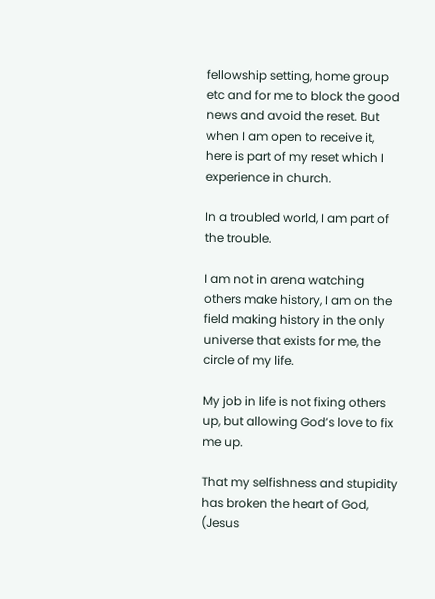fellowship setting, home group etc and for me to block the good news and avoid the reset. But when I am open to receive it, here is part of my reset which I experience in church.

In a troubled world, I am part of the trouble.

I am not in arena watching others make history, I am on the field making history in the only universe that exists for me, the circle of my life.

My job in life is not fixing others up, but allowing God’s love to fix me up.

That my selfishness and stupidity has broken the heart of God, (Jesus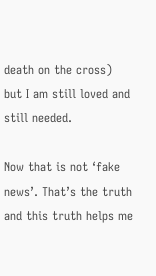death on the cross) but I am still loved and still needed.

Now that is not ‘fake news’. That’s the truth and this truth helps me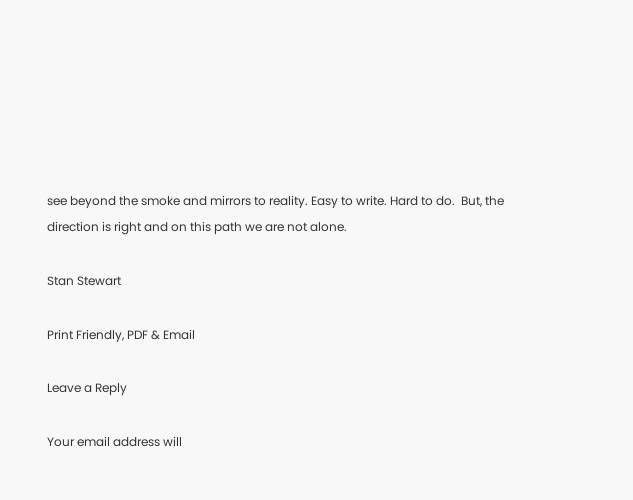see beyond the smoke and mirrors to reality. Easy to write. Hard to do.  But, the direction is right and on this path we are not alone.

Stan Stewart

Print Friendly, PDF & Email

Leave a Reply

Your email address will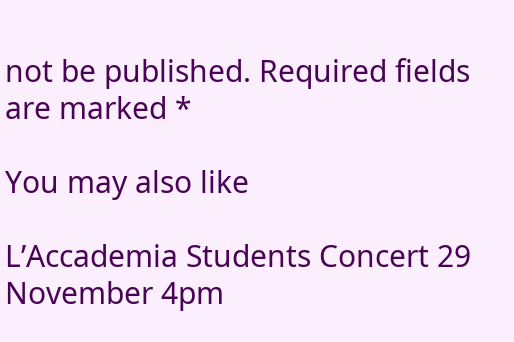not be published. Required fields are marked *

You may also like

L’Accademia Students Concert 29 November 4pm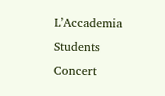L’Accademia Students Concert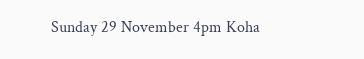Sunday 29 November 4pm Koha